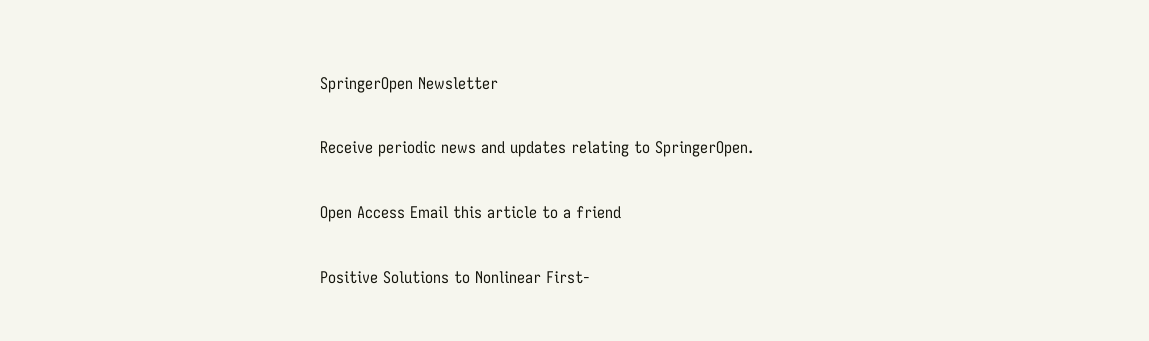SpringerOpen Newsletter

Receive periodic news and updates relating to SpringerOpen.

Open Access Email this article to a friend

Positive Solutions to Nonlinear First-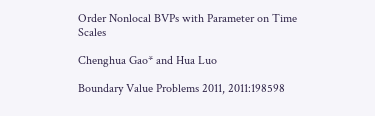Order Nonlocal BVPs with Parameter on Time Scales

Chenghua Gao* and Hua Luo

Boundary Value Problems 2011, 2011:198598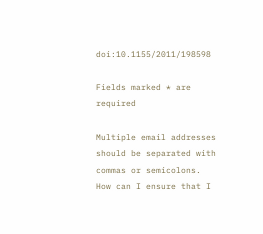doi:10.1155/2011/198598

Fields marked * are required

Multiple email addresses should be separated with commas or semicolons.
How can I ensure that I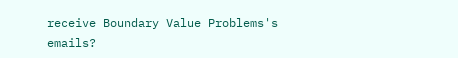receive Boundary Value Problems's emails?